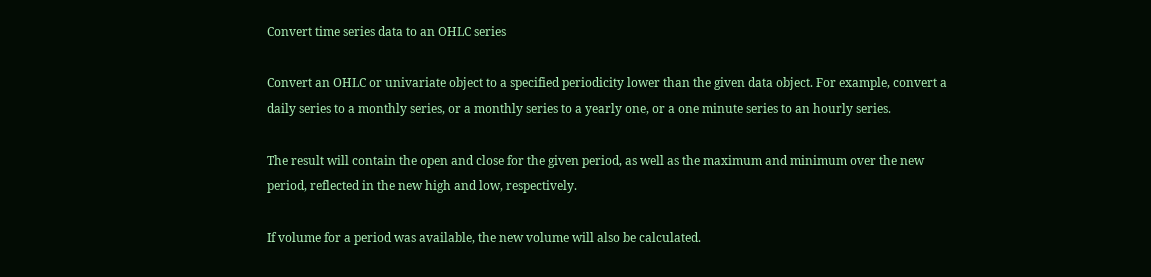Convert time series data to an OHLC series

Convert an OHLC or univariate object to a specified periodicity lower than the given data object. For example, convert a daily series to a monthly series, or a monthly series to a yearly one, or a one minute series to an hourly series.

The result will contain the open and close for the given period, as well as the maximum and minimum over the new period, reflected in the new high and low, respectively.

If volume for a period was available, the new volume will also be calculated.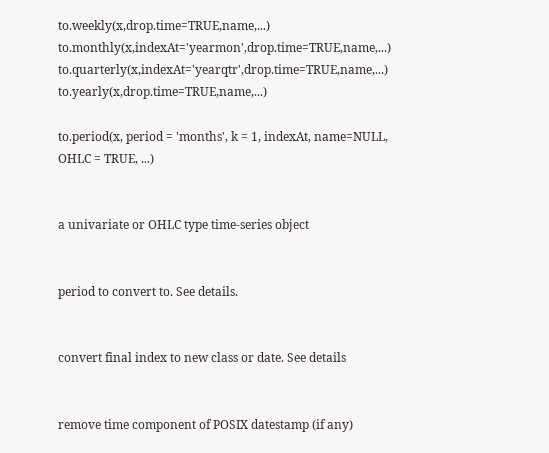to.weekly(x,drop.time=TRUE,name,...) to.monthly(x,indexAt='yearmon',drop.time=TRUE,name,...) to.quarterly(x,indexAt='yearqtr',drop.time=TRUE,name,...) to.yearly(x,drop.time=TRUE,name,...)

to.period(x, period = 'months', k = 1, indexAt, name=NULL, OHLC = TRUE, ...)


a univariate or OHLC type time-series object


period to convert to. See details.


convert final index to new class or date. See details


remove time component of POSIX datestamp (if any)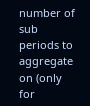number of sub periods to aggregate on (only for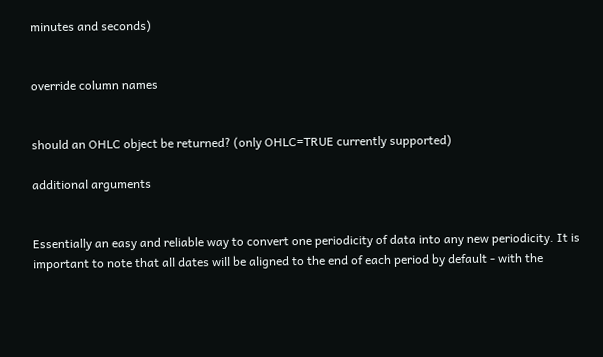minutes and seconds)


override column names


should an OHLC object be returned? (only OHLC=TRUE currently supported)

additional arguments


Essentially an easy and reliable way to convert one periodicity of data into any new periodicity. It is important to note that all dates will be aligned to the end of each period by default - with the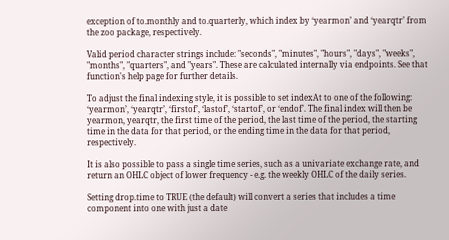exception of to.monthly and to.quarterly, which index by ‘yearmon’ and ‘yearqtr’ from the zoo package, respectively.

Valid period character strings include: "seconds", "minutes", "hours", "days", "weeks", "months", "quarters", and "years". These are calculated internally via endpoints. See that function's help page for further details.

To adjust the final indexing style, it is possible to set indexAt to one of the following: ‘yearmon’, ‘yearqtr’, ‘firstof’, ‘lastof’, ‘startof’, or ‘endof’. The final index will then be yearmon, yearqtr, the first time of the period, the last time of the period, the starting time in the data for that period, or the ending time in the data for that period, respectively.

It is also possible to pass a single time series, such as a univariate exchange rate, and return an OHLC object of lower frequency - e.g. the weekly OHLC of the daily series.

Setting drop.time to TRUE (the default) will convert a series that includes a time component into one with just a date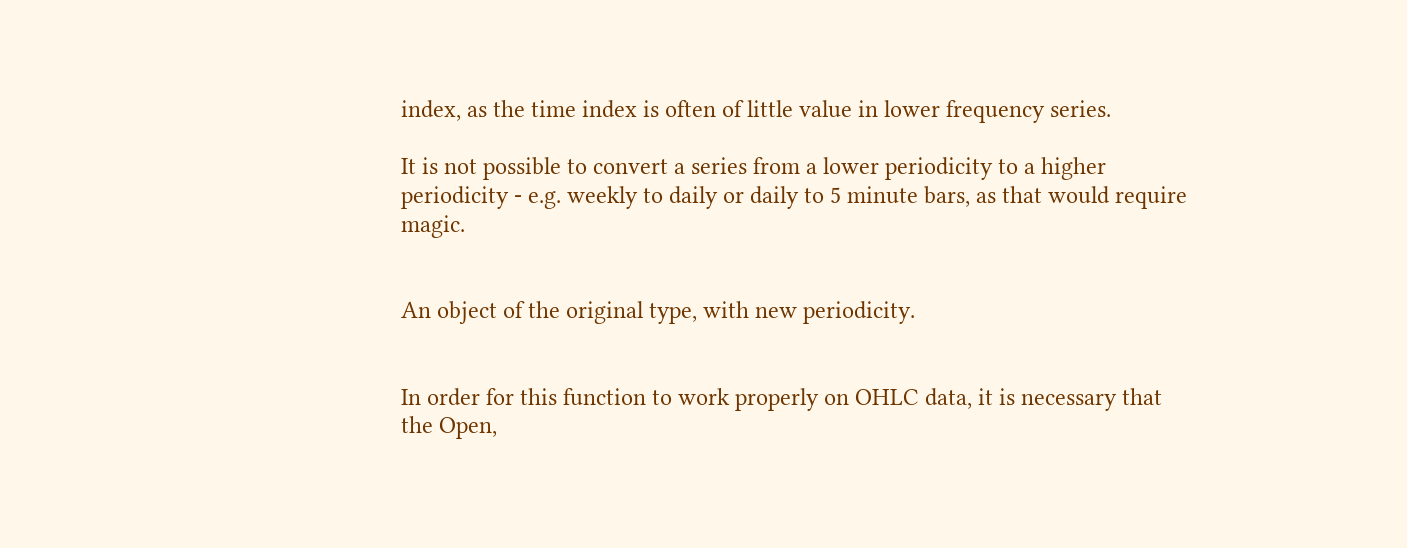index, as the time index is often of little value in lower frequency series.

It is not possible to convert a series from a lower periodicity to a higher periodicity - e.g. weekly to daily or daily to 5 minute bars, as that would require magic.


An object of the original type, with new periodicity.


In order for this function to work properly on OHLC data, it is necessary that the Open,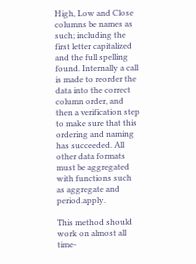High, Low and Close columns be names as such; including the first letter capitalized and the full spelling found. Internally a call is made to reorder the data into the correct column order, and then a verification step to make sure that this ordering and naming has succeeded. All other data formats must be aggregated with functions such as aggregate and period.apply.

This method should work on almost all time-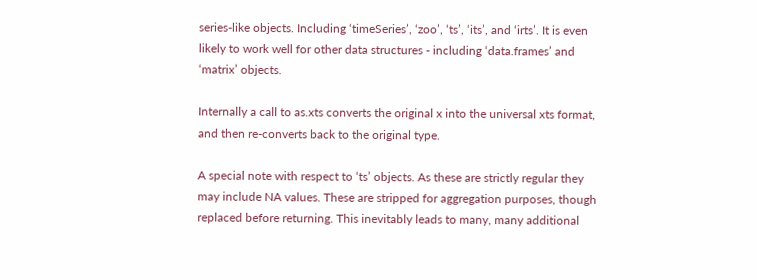series-like objects. Including ‘timeSeries’, ‘zoo’, ‘ts’, ‘its’, and ‘irts’. It is even likely to work well for other data structures - including ‘data.frames’ and ‘matrix’ objects.

Internally a call to as.xts converts the original x into the universal xts format, and then re-converts back to the original type.

A special note with respect to ‘ts’ objects. As these are strictly regular they may include NA values. These are stripped for aggregation purposes, though replaced before returning. This inevitably leads to many, many additional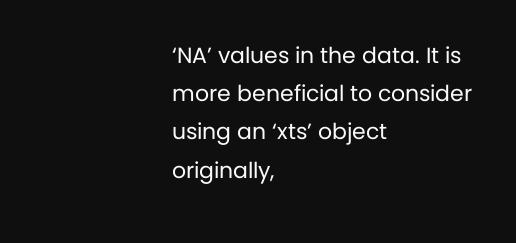‘NA’ values in the data. It is more beneficial to consider using an ‘xts’ object originally,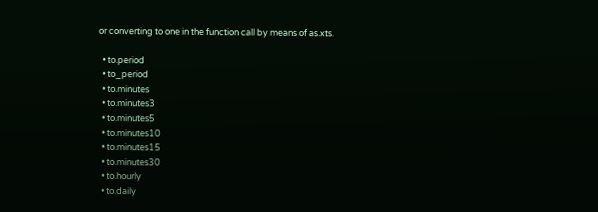or converting to one in the function call by means of as.xts.

  • to.period
  • to_period
  • to.minutes
  • to.minutes3
  • to.minutes5
  • to.minutes10
  • to.minutes15
  • to.minutes30
  • to.hourly
  • to.daily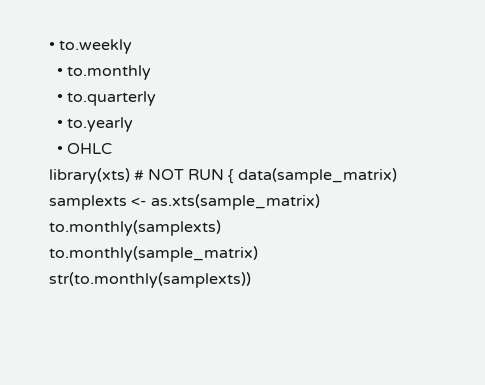• to.weekly
  • to.monthly
  • to.quarterly
  • to.yearly
  • OHLC
library(xts) # NOT RUN { data(sample_matrix) samplexts <- as.xts(sample_matrix) to.monthly(samplexts) to.monthly(sample_matrix) str(to.monthly(samplexts))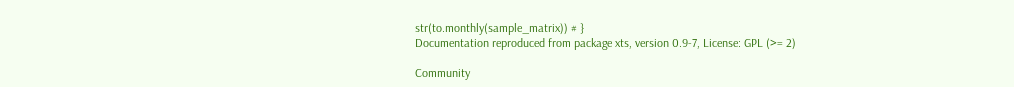str(to.monthly(sample_matrix)) # }
Documentation reproduced from package xts, version 0.9-7, License: GPL (>= 2)

Community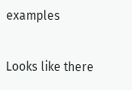examples

Looks like there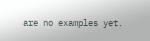are no examples yet.